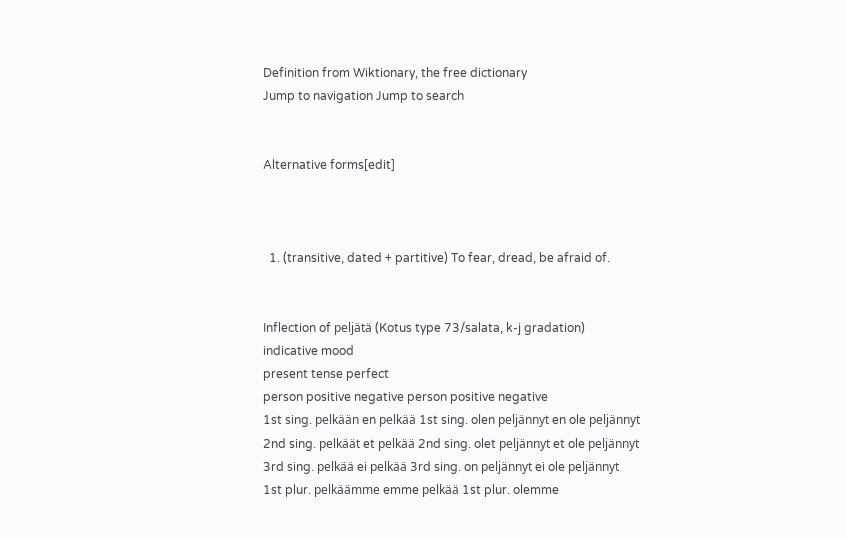Definition from Wiktionary, the free dictionary
Jump to navigation Jump to search


Alternative forms[edit]



  1. (transitive, dated + partitive) To fear, dread, be afraid of.


Inflection of peljätä (Kotus type 73/salata, k-j gradation)
indicative mood
present tense perfect
person positive negative person positive negative
1st sing. pelkään en pelkää 1st sing. olen peljännyt en ole peljännyt
2nd sing. pelkäät et pelkää 2nd sing. olet peljännyt et ole peljännyt
3rd sing. pelkää ei pelkää 3rd sing. on peljännyt ei ole peljännyt
1st plur. pelkäämme emme pelkää 1st plur. olemme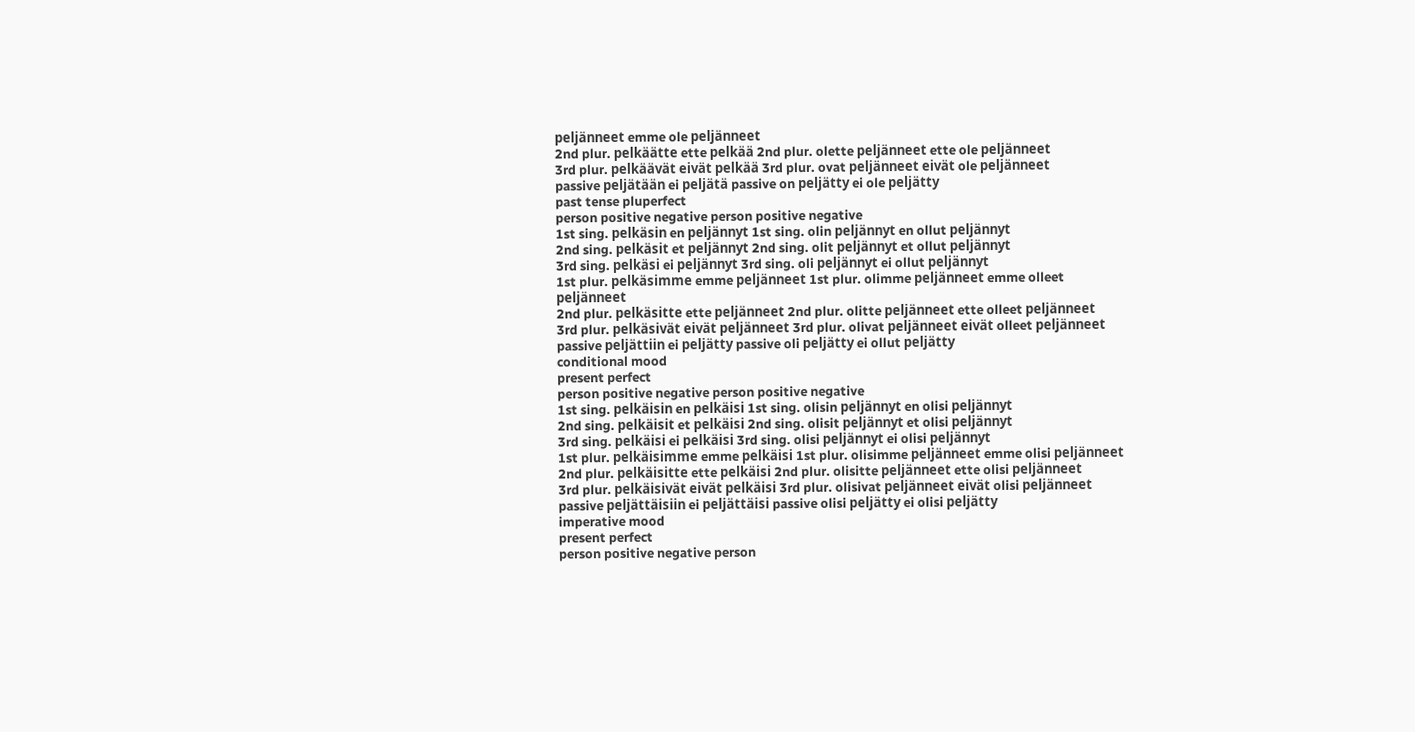peljänneet emme ole peljänneet
2nd plur. pelkäätte ette pelkää 2nd plur. olette peljänneet ette ole peljänneet
3rd plur. pelkäävät eivät pelkää 3rd plur. ovat peljänneet eivät ole peljänneet
passive peljätään ei peljätä passive on peljätty ei ole peljätty
past tense pluperfect
person positive negative person positive negative
1st sing. pelkäsin en peljännyt 1st sing. olin peljännyt en ollut peljännyt
2nd sing. pelkäsit et peljännyt 2nd sing. olit peljännyt et ollut peljännyt
3rd sing. pelkäsi ei peljännyt 3rd sing. oli peljännyt ei ollut peljännyt
1st plur. pelkäsimme emme peljänneet 1st plur. olimme peljänneet emme olleet peljänneet
2nd plur. pelkäsitte ette peljänneet 2nd plur. olitte peljänneet ette olleet peljänneet
3rd plur. pelkäsivät eivät peljänneet 3rd plur. olivat peljänneet eivät olleet peljänneet
passive peljättiin ei peljätty passive oli peljätty ei ollut peljätty
conditional mood
present perfect
person positive negative person positive negative
1st sing. pelkäisin en pelkäisi 1st sing. olisin peljännyt en olisi peljännyt
2nd sing. pelkäisit et pelkäisi 2nd sing. olisit peljännyt et olisi peljännyt
3rd sing. pelkäisi ei pelkäisi 3rd sing. olisi peljännyt ei olisi peljännyt
1st plur. pelkäisimme emme pelkäisi 1st plur. olisimme peljänneet emme olisi peljänneet
2nd plur. pelkäisitte ette pelkäisi 2nd plur. olisitte peljänneet ette olisi peljänneet
3rd plur. pelkäisivät eivät pelkäisi 3rd plur. olisivat peljänneet eivät olisi peljänneet
passive peljättäisiin ei peljättäisi passive olisi peljätty ei olisi peljätty
imperative mood
present perfect
person positive negative person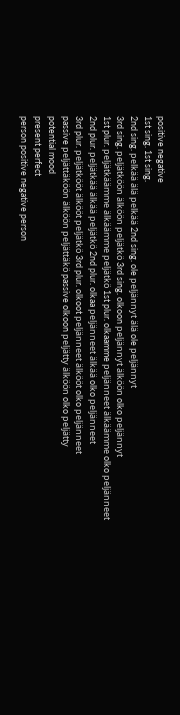positive negative
1st sing. 1st sing.
2nd sing. pelkää älä pelkää 2nd sing. ole peljännyt älä ole peljännyt
3rd sing. peljätköön älköön peljätkö 3rd sing. olkoon peljännyt älköön olko peljännyt
1st plur. peljätkäämme älkäämme peljätkö 1st plur. olkaamme peljänneet älkäämme olko peljänneet
2nd plur. peljätkää älkää peljätkö 2nd plur. olkaa peljänneet älkää olko peljänneet
3rd plur. peljätkööt älkööt peljätkö 3rd plur. olkoot peljänneet älkööt olko peljänneet
passive peljättäköön älköön peljättäkö passive olkoon peljätty älköön olko peljätty
potential mood
present perfect
person positive negative person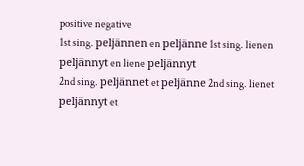positive negative
1st sing. peljännen en peljänne 1st sing. lienen peljännyt en liene peljännyt
2nd sing. peljännet et peljänne 2nd sing. lienet peljännyt et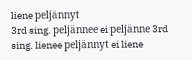liene peljännyt
3rd sing. peljännee ei peljänne 3rd sing. lienee peljännyt ei liene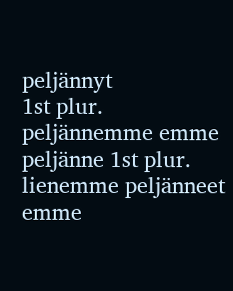peljännyt
1st plur. peljännemme emme peljänne 1st plur. lienemme peljänneet emme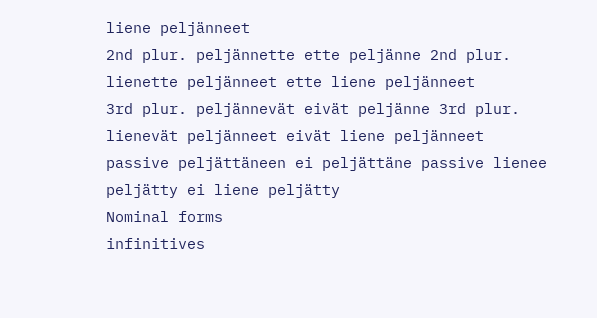liene peljänneet
2nd plur. peljännette ette peljänne 2nd plur. lienette peljänneet ette liene peljänneet
3rd plur. peljännevät eivät peljänne 3rd plur. lienevät peljänneet eivät liene peljänneet
passive peljättäneen ei peljättäne passive lienee peljätty ei liene peljätty
Nominal forms
infinitives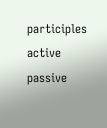participles
active passive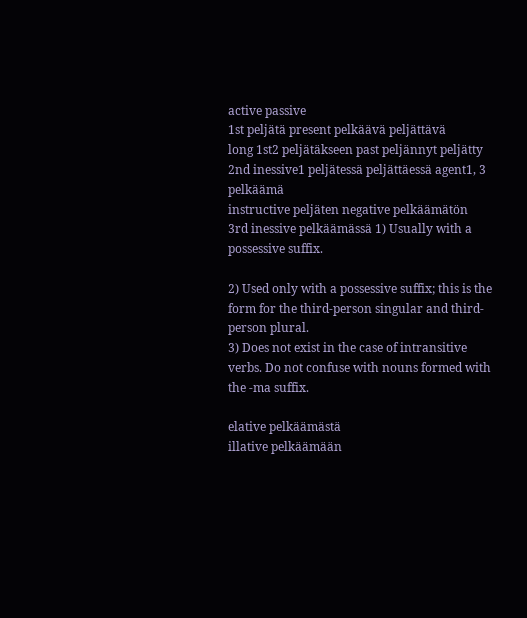active passive
1st peljätä present pelkäävä peljättävä
long 1st2 peljätäkseen past peljännyt peljätty
2nd inessive1 peljätessä peljättäessä agent1, 3 pelkäämä
instructive peljäten negative pelkäämätön
3rd inessive pelkäämässä 1) Usually with a possessive suffix.

2) Used only with a possessive suffix; this is the form for the third-person singular and third-person plural.
3) Does not exist in the case of intransitive verbs. Do not confuse with nouns formed with the -ma suffix.

elative pelkäämästä
illative pelkäämään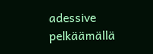adessive pelkäämällä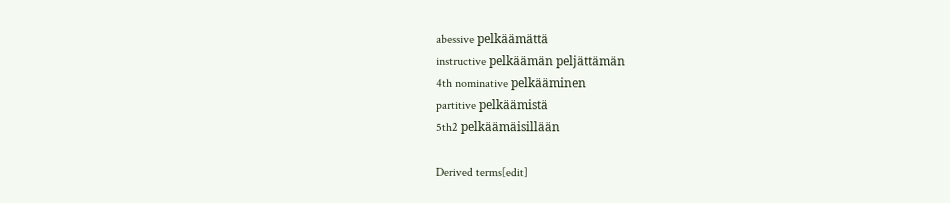abessive pelkäämättä
instructive pelkäämän peljättämän
4th nominative pelkääminen
partitive pelkäämistä
5th2 pelkäämäisillään

Derived terms[edit]